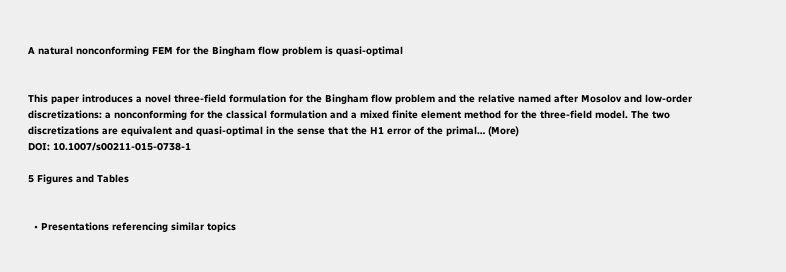A natural nonconforming FEM for the Bingham flow problem is quasi-optimal


This paper introduces a novel three-field formulation for the Bingham flow problem and the relative named after Mosolov and low-order discretizations: a nonconforming for the classical formulation and a mixed finite element method for the three-field model. The two discretizations are equivalent and quasi-optimal in the sense that the H1 error of the primal… (More)
DOI: 10.1007/s00211-015-0738-1

5 Figures and Tables


  • Presentations referencing similar topics